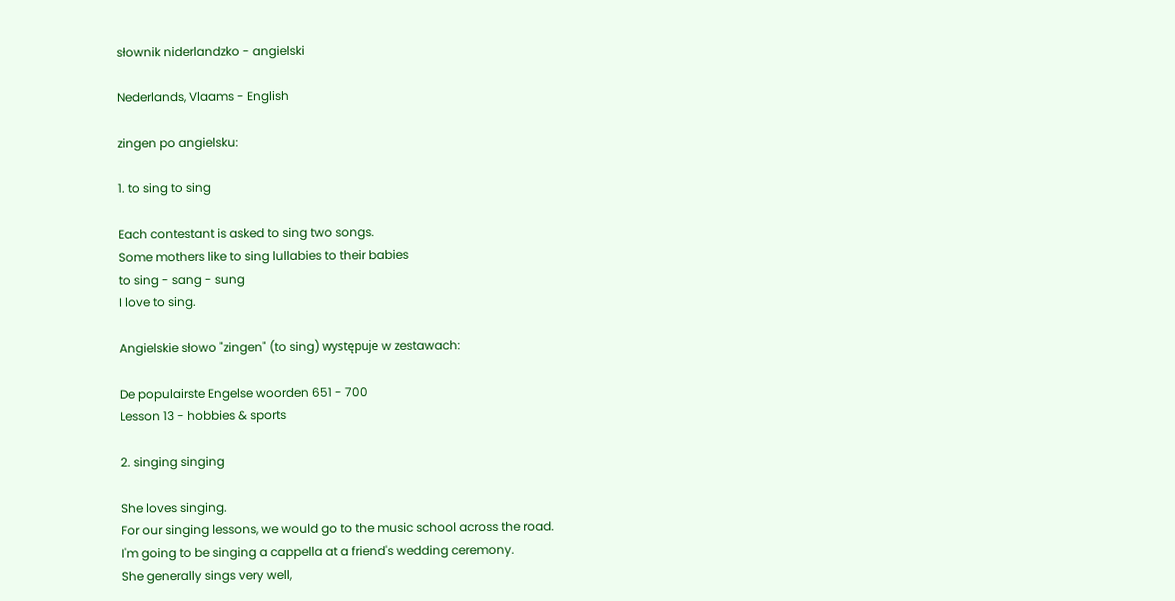słownik niderlandzko - angielski

Nederlands, Vlaams - English

zingen po angielsku:

1. to sing to sing

Each contestant is asked to sing two songs.
Some mothers like to sing lullabies to their babies
to sing - sang - sung
I love to sing.

Angielskie słowo "zingen" (to sing) występuje w zestawach:

De populairste Engelse woorden 651 - 700
Lesson 13 - hobbies & sports

2. singing singing

She loves singing.
For our singing lessons, we would go to the music school across the road.
I'm going to be singing a cappella at a friend's wedding ceremony.
She generally sings very well,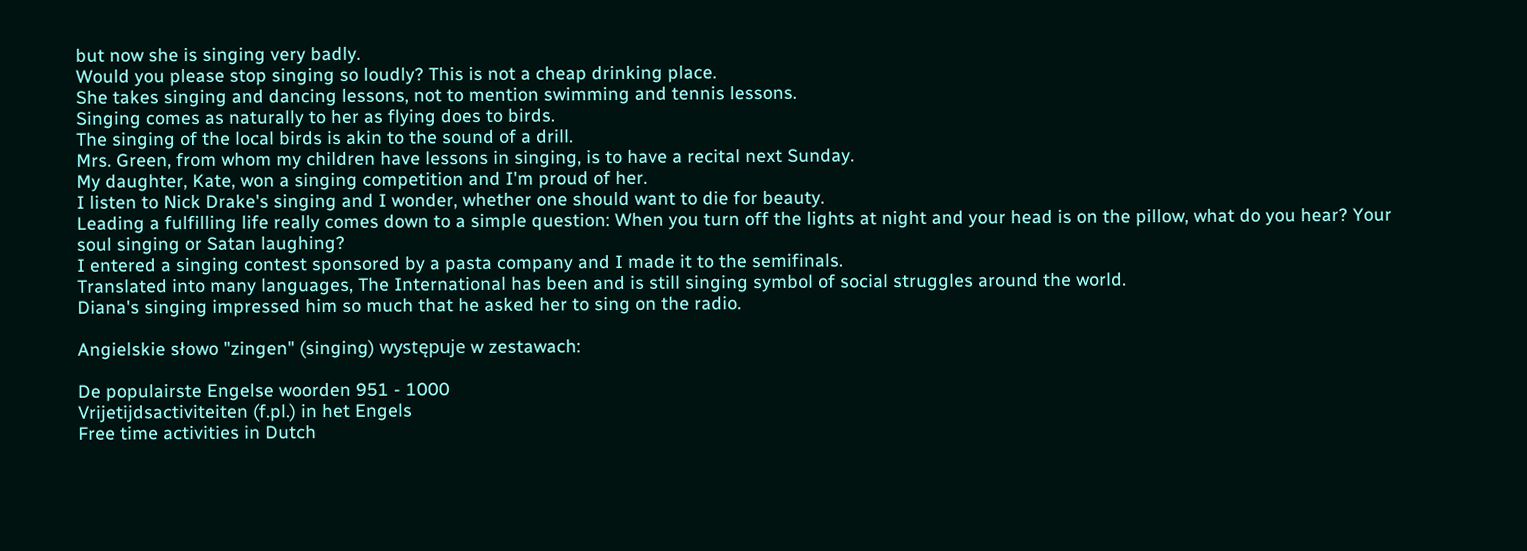but now she is singing very badly.
Would you please stop singing so loudly? This is not a cheap drinking place.
She takes singing and dancing lessons, not to mention swimming and tennis lessons.
Singing comes as naturally to her as flying does to birds.
The singing of the local birds is akin to the sound of a drill.
Mrs. Green, from whom my children have lessons in singing, is to have a recital next Sunday.
My daughter, Kate, won a singing competition and I'm proud of her.
I listen to Nick Drake's singing and I wonder, whether one should want to die for beauty.
Leading a fulfilling life really comes down to a simple question: When you turn off the lights at night and your head is on the pillow, what do you hear? Your soul singing or Satan laughing?
I entered a singing contest sponsored by a pasta company and I made it to the semifinals.
Translated into many languages, The International has been and is still singing symbol of social struggles around the world.
Diana's singing impressed him so much that he asked her to sing on the radio.

Angielskie słowo "zingen" (singing) występuje w zestawach:

De populairste Engelse woorden 951 - 1000
Vrijetijdsactiviteiten (f.pl.) in het Engels
Free time activities in Dutch